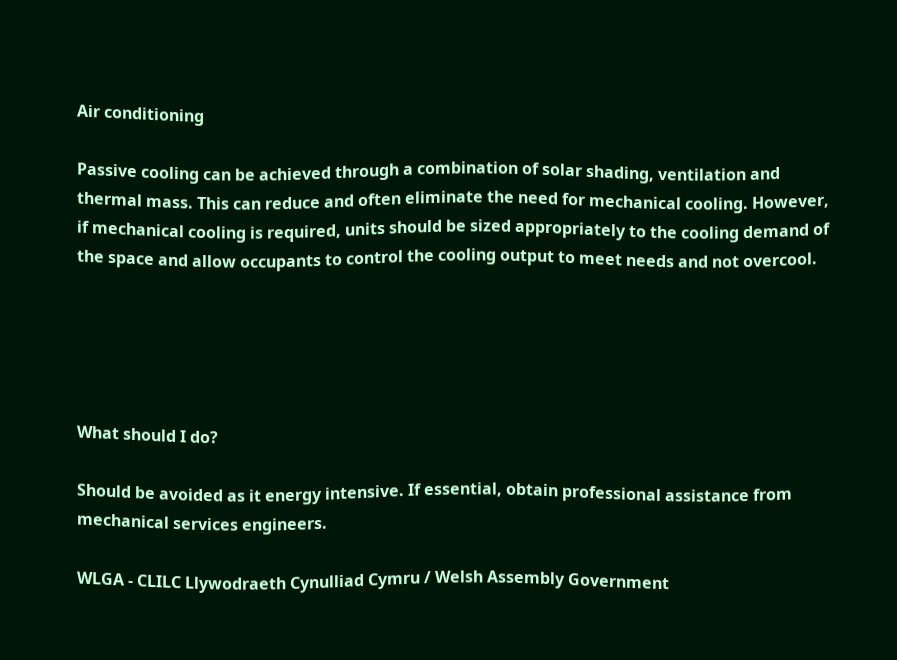Air conditioning

Passive cooling can be achieved through a combination of solar shading, ventilation and thermal mass. This can reduce and often eliminate the need for mechanical cooling. However, if mechanical cooling is required, units should be sized appropriately to the cooling demand of the space and allow occupants to control the cooling output to meet needs and not overcool.





What should I do?

Should be avoided as it energy intensive. If essential, obtain professional assistance from mechanical services engineers.

WLGA - CLILC Llywodraeth Cynulliad Cymru / Welsh Assembly Government